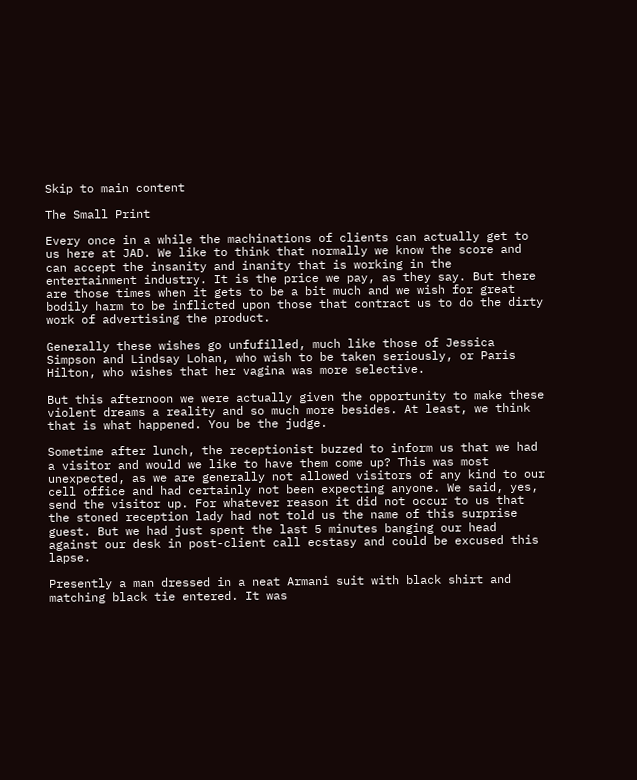Skip to main content

The Small Print

Every once in a while the machinations of clients can actually get to us here at JAD. We like to think that normally we know the score and can accept the insanity and inanity that is working in the entertainment industry. It is the price we pay, as they say. But there are those times when it gets to be a bit much and we wish for great bodily harm to be inflicted upon those that contract us to do the dirty work of advertising the product.

Generally these wishes go unfufilled, much like those of Jessica Simpson and Lindsay Lohan, who wish to be taken seriously, or Paris Hilton, who wishes that her vagina was more selective.

But this afternoon we were actually given the opportunity to make these violent dreams a reality and so much more besides. At least, we think that is what happened. You be the judge.

Sometime after lunch, the receptionist buzzed to inform us that we had a visitor and would we like to have them come up? This was most unexpected, as we are generally not allowed visitors of any kind to our cell office and had certainly not been expecting anyone. We said, yes, send the visitor up. For whatever reason it did not occur to us that the stoned reception lady had not told us the name of this surprise guest. But we had just spent the last 5 minutes banging our head against our desk in post-client call ecstasy and could be excused this lapse.

Presently a man dressed in a neat Armani suit with black shirt and matching black tie entered. It was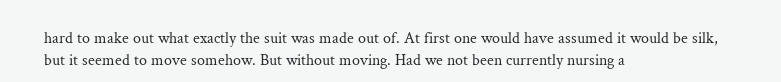hard to make out what exactly the suit was made out of. At first one would have assumed it would be silk, but it seemed to move somehow. But without moving. Had we not been currently nursing a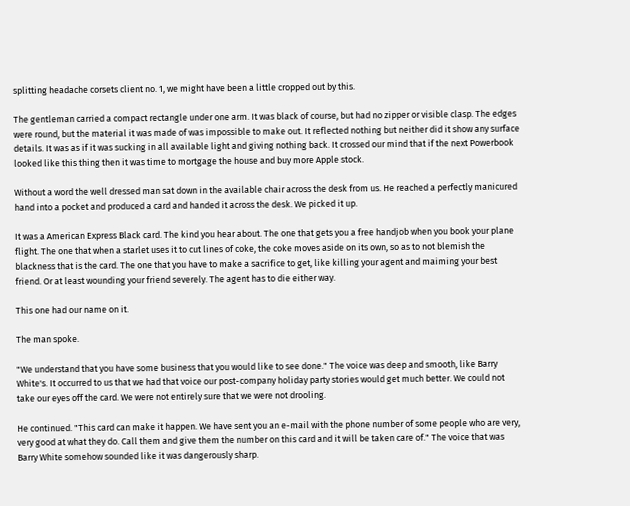splitting headache corsets client no. 1, we might have been a little cropped out by this.

The gentleman carried a compact rectangle under one arm. It was black of course, but had no zipper or visible clasp. The edges were round, but the material it was made of was impossible to make out. It reflected nothing but neither did it show any surface details. It was as if it was sucking in all available light and giving nothing back. It crossed our mind that if the next Powerbook looked like this thing then it was time to mortgage the house and buy more Apple stock.

Without a word the well dressed man sat down in the available chair across the desk from us. He reached a perfectly manicured hand into a pocket and produced a card and handed it across the desk. We picked it up.

It was a American Express Black card. The kind you hear about. The one that gets you a free handjob when you book your plane flight. The one that when a starlet uses it to cut lines of coke, the coke moves aside on its own, so as to not blemish the blackness that is the card. The one that you have to make a sacrifice to get, like killing your agent and maiming your best friend. Or at least wounding your friend severely. The agent has to die either way.

This one had our name on it.

The man spoke.

"We understand that you have some business that you would like to see done." The voice was deep and smooth, like Barry White's. It occurred to us that we had that voice our post-company holiday party stories would get much better. We could not take our eyes off the card. We were not entirely sure that we were not drooling.

He continued. "This card can make it happen. We have sent you an e-mail with the phone number of some people who are very, very good at what they do. Call them and give them the number on this card and it will be taken care of." The voice that was Barry White somehow sounded like it was dangerously sharp.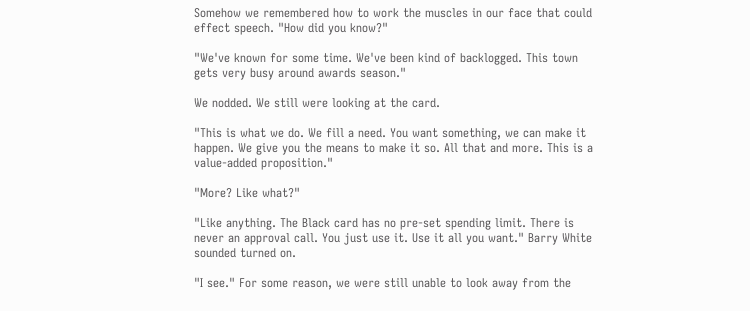Somehow we remembered how to work the muscles in our face that could effect speech. "How did you know?"

"We've known for some time. We've been kind of backlogged. This town gets very busy around awards season."

We nodded. We still were looking at the card.

"This is what we do. We fill a need. You want something, we can make it happen. We give you the means to make it so. All that and more. This is a value-added proposition."

"More? Like what?"

"Like anything. The Black card has no pre-set spending limit. There is never an approval call. You just use it. Use it all you want." Barry White sounded turned on.

"I see." For some reason, we were still unable to look away from the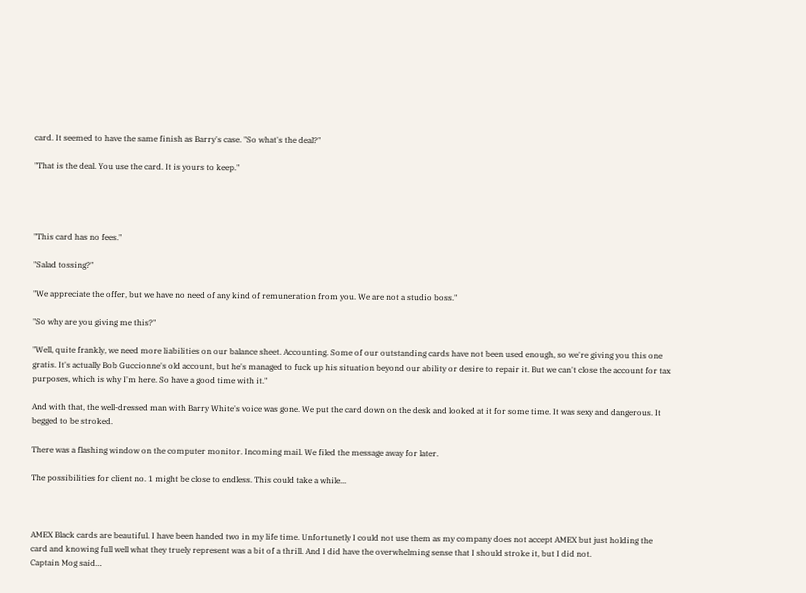card. It seemed to have the same finish as Barry's case. "So what's the deal?"

"That is the deal. You use the card. It is yours to keep."




"This card has no fees."

"Salad tossing?"

"We appreciate the offer, but we have no need of any kind of remuneration from you. We are not a studio boss."

"So why are you giving me this?"

"Well, quite frankly, we need more liabilities on our balance sheet. Accounting. Some of our outstanding cards have not been used enough, so we're giving you this one gratis. It's actually Bob Guccionne's old account, but he's managed to fuck up his situation beyond our ability or desire to repair it. But we can't close the account for tax purposes, which is why I'm here. So have a good time with it."

And with that, the well-dressed man with Barry White's voice was gone. We put the card down on the desk and looked at it for some time. It was sexy and dangerous. It begged to be stroked.

There was a flashing window on the computer monitor. Incoming mail. We filed the message away for later.

The possibilities for client no. 1 might be close to endless. This could take a while...



AMEX Black cards are beautiful. I have been handed two in my life time. Unfortunetly I could not use them as my company does not accept AMEX but just holding the card and knowing full well what they truely represent was a bit of a thrill. And I did have the overwhelming sense that I should stroke it, but I did not.
Captain Mog said…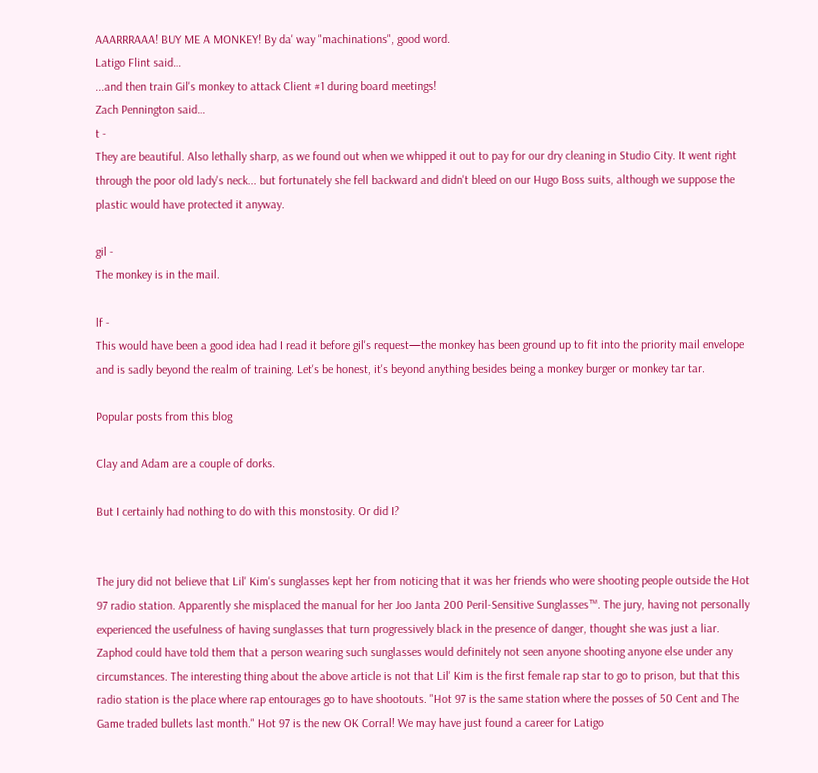AAARRRAAA! BUY ME A MONKEY! By da' way "machinations", good word.
Latigo Flint said…
...and then train Gil's monkey to attack Client #1 during board meetings!
Zach Pennington said…
t -
They are beautiful. Also lethally sharp, as we found out when we whipped it out to pay for our dry cleaning in Studio City. It went right through the poor old lady's neck... but fortunately she fell backward and didn't bleed on our Hugo Boss suits, although we suppose the plastic would have protected it anyway.

gil -
The monkey is in the mail.

lf -
This would have been a good idea had I read it before gil's request—the monkey has been ground up to fit into the priority mail envelope and is sadly beyond the realm of training. Let's be honest, it's beyond anything besides being a monkey burger or monkey tar tar.

Popular posts from this blog

Clay and Adam are a couple of dorks.

But I certainly had nothing to do with this monstosity. Or did I?


The jury did not believe that Lil' Kim's sunglasses kept her from noticing that it was her friends who were shooting people outside the Hot 97 radio station. Apparently she misplaced the manual for her Joo Janta 200 Peril-Sensitive Sunglasses™. The jury, having not personally experienced the usefulness of having sunglasses that turn progressively black in the presence of danger, thought she was just a liar. Zaphod could have told them that a person wearing such sunglasses would definitely not seen anyone shooting anyone else under any circumstances. The interesting thing about the above article is not that Lil' Kim is the first female rap star to go to prison, but that this radio station is the place where rap entourages go to have shootouts. "Hot 97 is the same station where the posses of 50 Cent and The Game traded bullets last month." Hot 97 is the new OK Corral! We may have just found a career for Latigo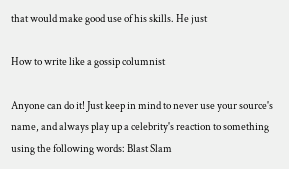that would make good use of his skills. He just

How to write like a gossip columnist

Anyone can do it! Just keep in mind to never use your source's name, and always play up a celebrity's reaction to something using the following words: Blast Slam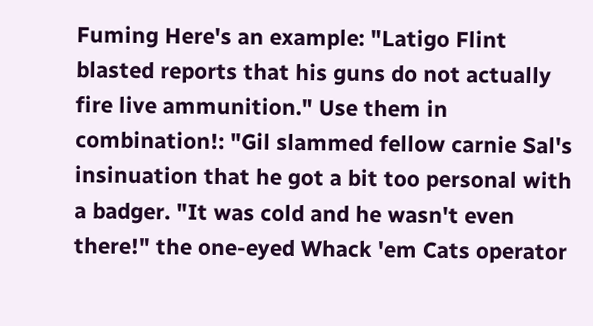Fuming Here's an example: "Latigo Flint blasted reports that his guns do not actually fire live ammunition." Use them in combination!: "Gil slammed fellow carnie Sal's insinuation that he got a bit too personal with a badger. "It was cold and he wasn't even there!" the one-eyed Whack 'em Cats operator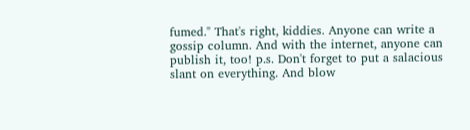fumed." That's right, kiddies. Anyone can write a gossip column. And with the internet, anyone can publish it, too! p.s. Don't forget to put a salacious slant on everything. And blow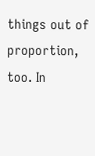things out of proportion, too. In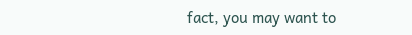fact, you may want to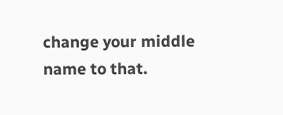change your middle name to that.